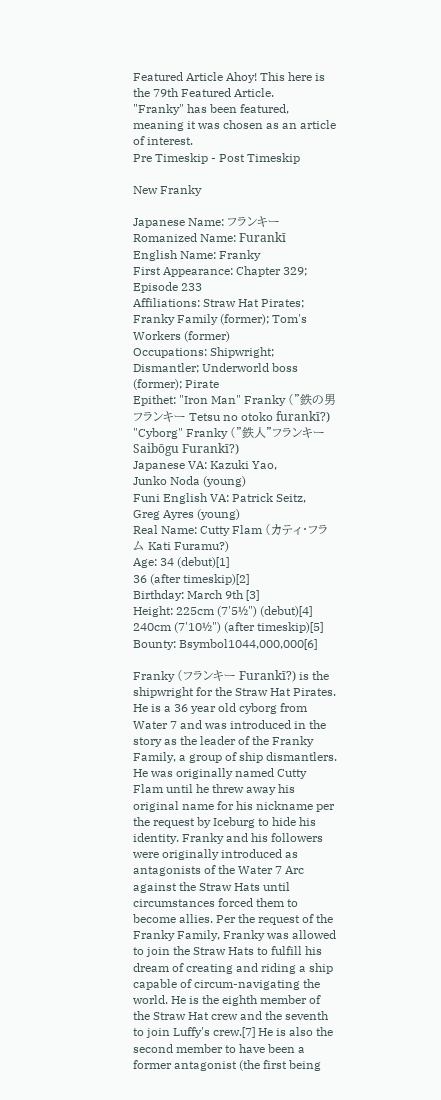Featured Article Ahoy! This here is the 79th Featured Article.
"Franky" has been featured, meaning it was chosen as an article of interest.
Pre Timeskip - Post Timeskip

New Franky

Japanese Name: フランキー
Romanized Name: Furankī
English Name: Franky
First Appearance: Chapter 329; Episode 233
Affiliations: Straw Hat Pirates; Franky Family (former); Tom's Workers (former)
Occupations: Shipwright; Dismantler; Underworld boss (former); Pirate
Epithet: "Iron Man" Franky ("鉄の男フランキー Tetsu no otoko furankī?)
"Cyborg" Franky ("鉄人"フランキー Saibōgu Furankī?)
Japanese VA: Kazuki Yao,
Junko Noda (young)
Funi English VA: Patrick Seitz,
Greg Ayres (young)
Real Name: Cutty Flam (カティ・フラム Kati Furamu?)
Age: 34 (debut)[1]
36 (after timeskip)[2]
Birthday: March 9th [3]
Height: 225cm (7'5½") (debut)[4]
240cm (7'10½") (after timeskip)[5]
Bounty: Bsymbol1044,000,000[6]

Franky (フランキー Furankī?) is the shipwright for the Straw Hat Pirates. He is a 36 year old cyborg from Water 7 and was introduced in the story as the leader of the Franky Family, a group of ship dismantlers. He was originally named Cutty Flam until he threw away his original name for his nickname per the request by Iceburg to hide his identity. Franky and his followers were originally introduced as antagonists of the Water 7 Arc against the Straw Hats until circumstances forced them to become allies. Per the request of the Franky Family, Franky was allowed to join the Straw Hats to fulfill his dream of creating and riding a ship capable of circum-navigating the world. He is the eighth member of the Straw Hat crew and the seventh to join Luffy's crew.[7] He is also the second member to have been a former antagonist (the first being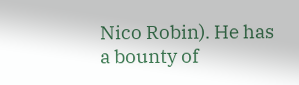Nico Robin). He has a bounty of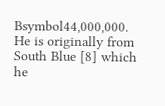Bsymbol44,000,000. He is originally from South Blue [8] which he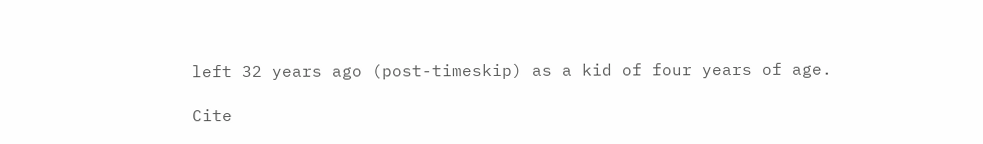left 32 years ago (post-timeskip) as a kid of four years of age.

Cite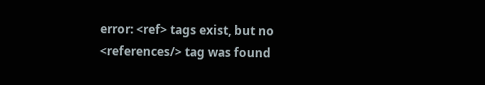error: <ref> tags exist, but no <references/> tag was found